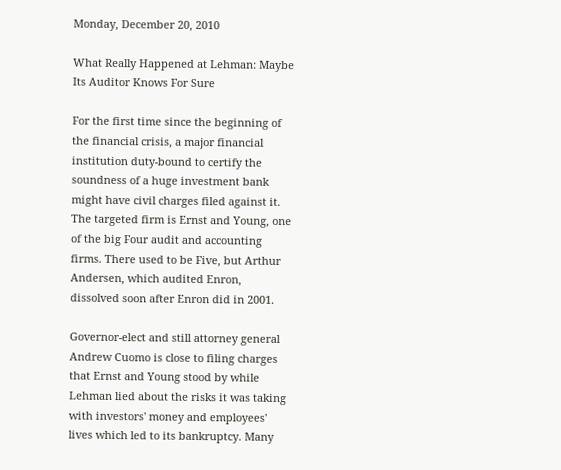Monday, December 20, 2010

What Really Happened at Lehman: Maybe Its Auditor Knows For Sure

For the first time since the beginning of the financial crisis, a major financial institution duty-bound to certify the soundness of a huge investment bank might have civil charges filed against it. The targeted firm is Ernst and Young, one of the big Four audit and accounting firms. There used to be Five, but Arthur Andersen, which audited Enron, dissolved soon after Enron did in 2001.

Governor-elect and still attorney general Andrew Cuomo is close to filing charges that Ernst and Young stood by while Lehman lied about the risks it was taking with investors' money and employees' lives which led to its bankruptcy. Many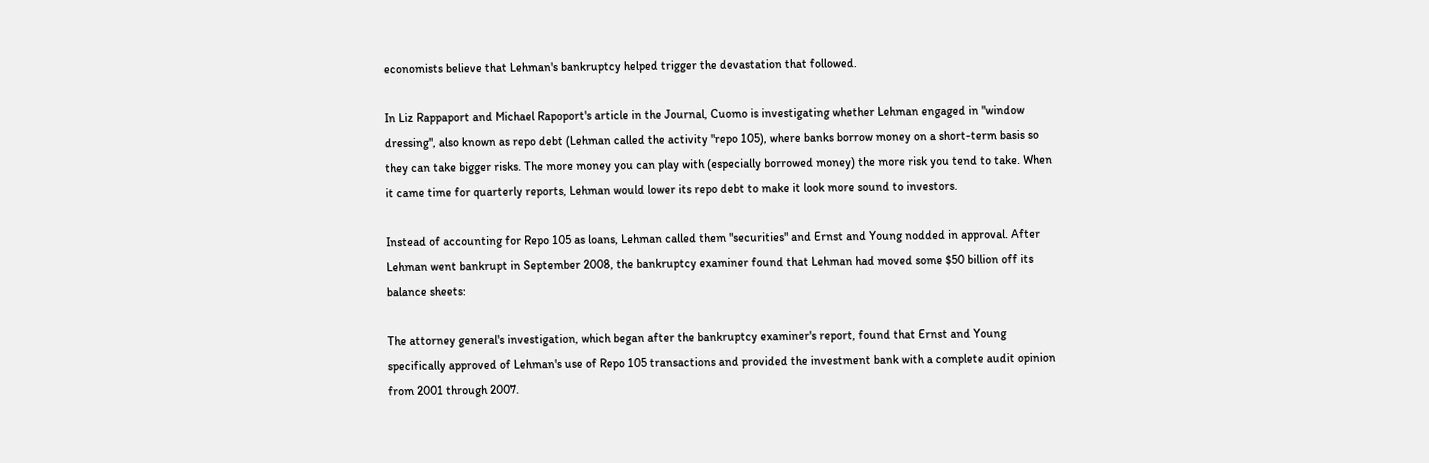economists believe that Lehman's bankruptcy helped trigger the devastation that followed.

In Liz Rappaport and Michael Rapoport's article in the Journal, Cuomo is investigating whether Lehman engaged in "window dressing", also known as repo debt (Lehman called the activity "repo 105), where banks borrow money on a short-term basis so they can take bigger risks. The more money you can play with (especially borrowed money) the more risk you tend to take. When it came time for quarterly reports, Lehman would lower its repo debt to make it look more sound to investors.

Instead of accounting for Repo 105 as loans, Lehman called them "securities" and Ernst and Young nodded in approval. After Lehman went bankrupt in September 2008, the bankruptcy examiner found that Lehman had moved some $50 billion off its balance sheets:

The attorney general's investigation, which began after the bankruptcy examiner's report, found that Ernst and Young specifically approved of Lehman's use of Repo 105 transactions and provided the investment bank with a complete audit opinion from 2001 through 2007.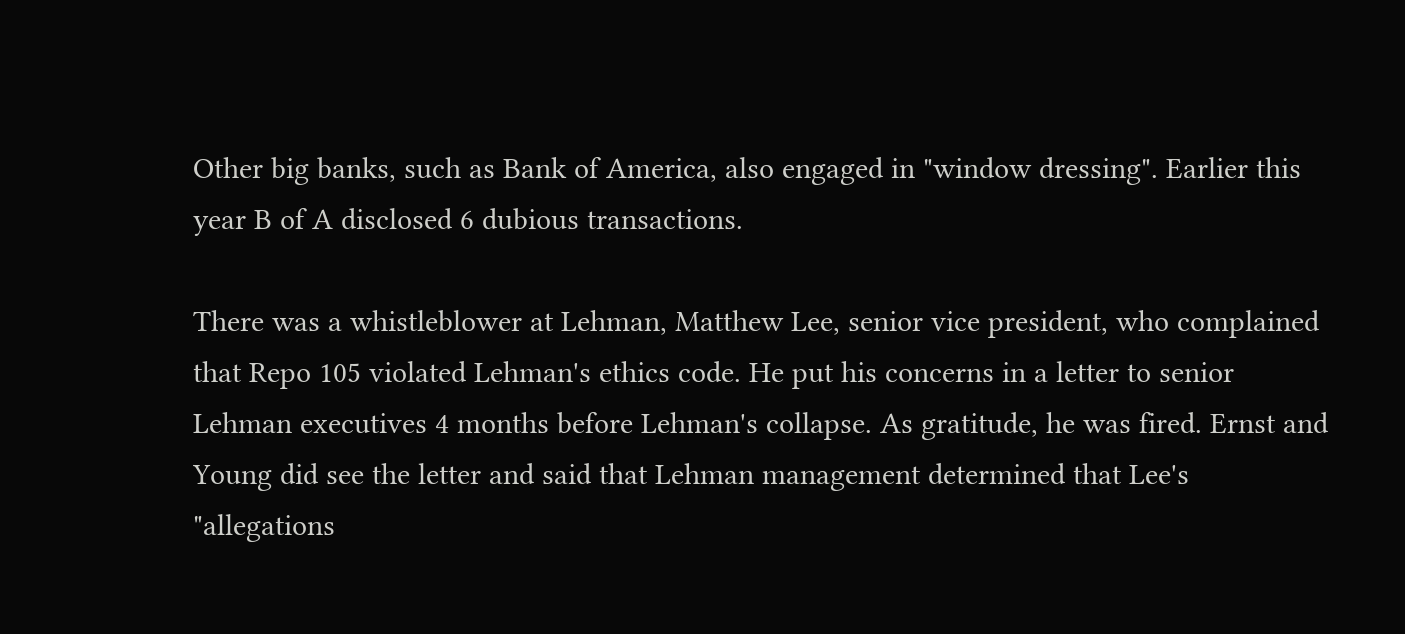Other big banks, such as Bank of America, also engaged in "window dressing". Earlier this year B of A disclosed 6 dubious transactions.

There was a whistleblower at Lehman, Matthew Lee, senior vice president, who complained that Repo 105 violated Lehman's ethics code. He put his concerns in a letter to senior Lehman executives 4 months before Lehman's collapse. As gratitude, he was fired. Ernst and Young did see the letter and said that Lehman management determined that Lee's "allegations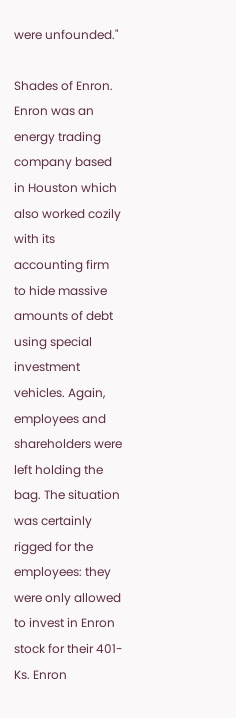were unfounded."

Shades of Enron. Enron was an energy trading company based in Houston which also worked cozily with its accounting firm to hide massive amounts of debt using special investment vehicles. Again, employees and shareholders were left holding the bag. The situation was certainly rigged for the employees: they were only allowed to invest in Enron stock for their 401-Ks. Enron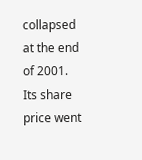collapsed at the end of 2001. Its share price went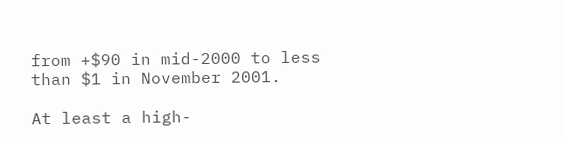from +$90 in mid-2000 to less than $1 in November 2001.

At least a high-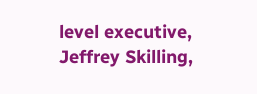level executive, Jeffrey Skilling,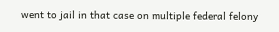went to jail in that case on multiple federal felony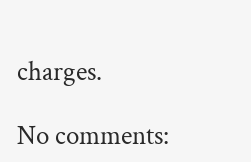charges.

No comments: